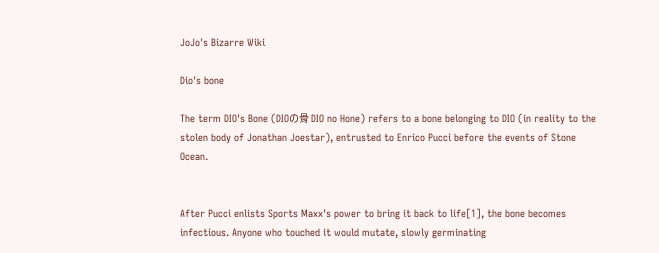JoJo's Bizarre Wiki

Dio's bone

The term DIO's Bone (DIOの骨 DIO no Hone) refers to a bone belonging to DIO (in reality to the stolen body of Jonathan Joestar), entrusted to Enrico Pucci before the events of Stone Ocean.


After Pucci enlists Sports Maxx's power to bring it back to life[1], the bone becomes infectious. Anyone who touched it would mutate, slowly germinating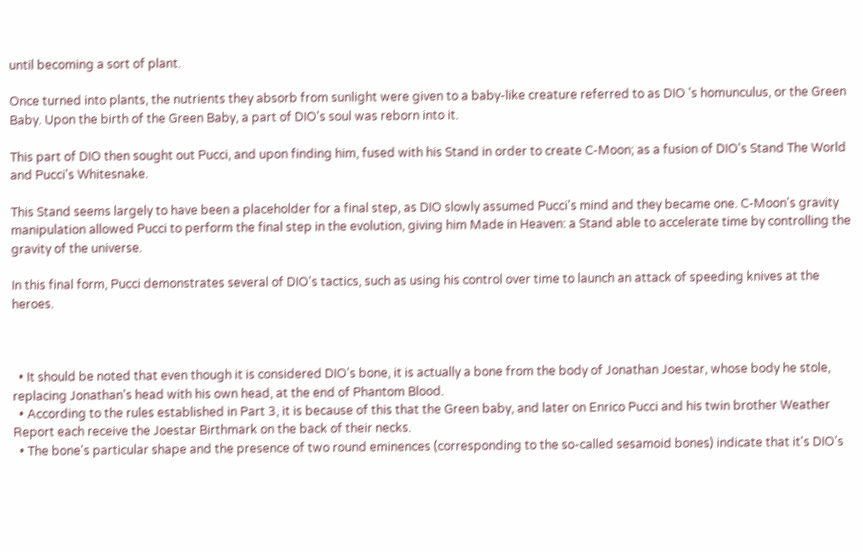until becoming a sort of plant.

Once turned into plants, the nutrients they absorb from sunlight were given to a baby-like creature referred to as DIO 's homunculus, or the Green Baby. Upon the birth of the Green Baby, a part of DIO's soul was reborn into it.

This part of DIO then sought out Pucci, and upon finding him, fused with his Stand in order to create C-Moon; as a fusion of DIO's Stand The World and Pucci's Whitesnake.

This Stand seems largely to have been a placeholder for a final step, as DIO slowly assumed Pucci's mind and they became one. C-Moon's gravity manipulation allowed Pucci to perform the final step in the evolution, giving him Made in Heaven: a Stand able to accelerate time by controlling the gravity of the universe.

In this final form, Pucci demonstrates several of DIO's tactics, such as using his control over time to launch an attack of speeding knives at the heroes.



  • It should be noted that even though it is considered DIO's bone, it is actually a bone from the body of Jonathan Joestar, whose body he stole, replacing Jonathan's head with his own head, at the end of Phantom Blood.
  • According to the rules established in Part 3, it is because of this that the Green baby, and later on Enrico Pucci and his twin brother Weather Report each receive the Joestar Birthmark on the back of their necks.
  • The bone's particular shape and the presence of two round eminences (corresponding to the so-called sesamoid bones) indicate that it's DIO's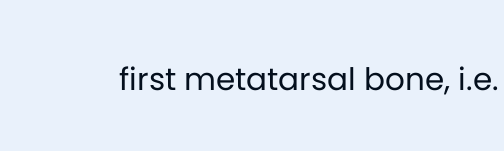first metatarsal bone, i.e.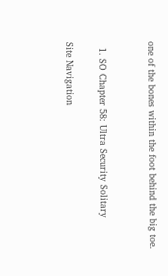one of the bones within the foot behind the big toe.


  1. SO Chapter 58: Ultra Security Solitary

Site Navigation